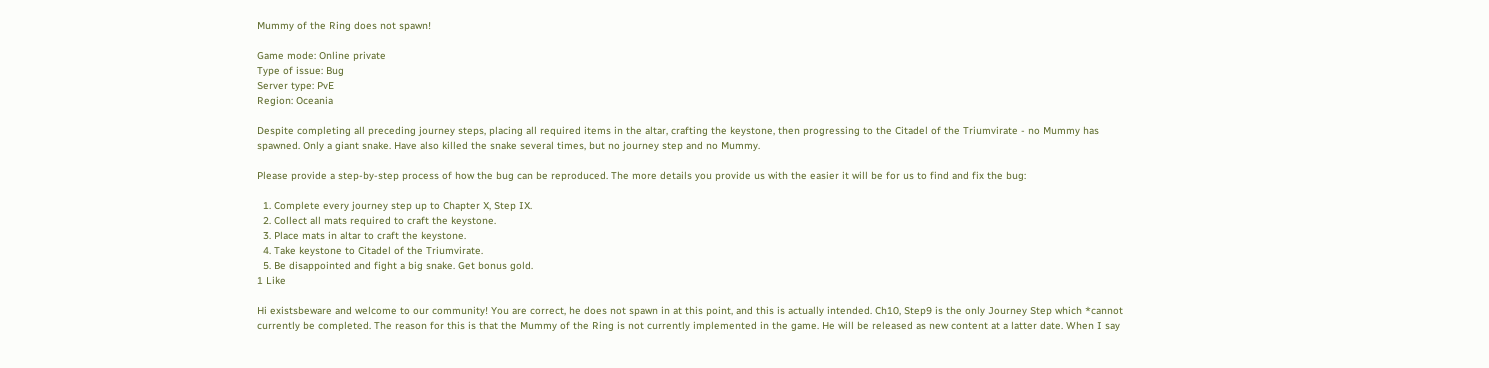Mummy of the Ring does not spawn!

Game mode: Online private
Type of issue: Bug
Server type: PvE
Region: Oceania

Despite completing all preceding journey steps, placing all required items in the altar, crafting the keystone, then progressing to the Citadel of the Triumvirate - no Mummy has spawned. Only a giant snake. Have also killed the snake several times, but no journey step and no Mummy.

Please provide a step-by-step process of how the bug can be reproduced. The more details you provide us with the easier it will be for us to find and fix the bug:

  1. Complete every journey step up to Chapter X, Step IX.
  2. Collect all mats required to craft the keystone.
  3. Place mats in altar to craft the keystone.
  4. Take keystone to Citadel of the Triumvirate.
  5. Be disappointed and fight a big snake. Get bonus gold.
1 Like

Hi existsbeware and welcome to our community! You are correct, he does not spawn in at this point, and this is actually intended. Ch10, Step9 is the only Journey Step which *cannot currently be completed. The reason for this is that the Mummy of the Ring is not currently implemented in the game. He will be released as new content at a latter date. When I say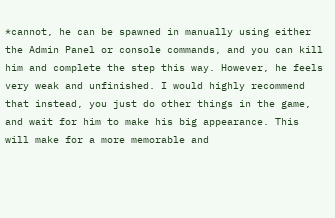*cannot, he can be spawned in manually using either the Admin Panel or console commands, and you can kill him and complete the step this way. However, he feels very weak and unfinished. I would highly recommend that instead, you just do other things in the game, and wait for him to make his big appearance. This will make for a more memorable and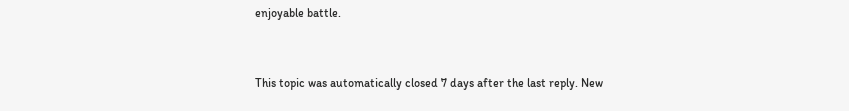enjoyable battle.


This topic was automatically closed 7 days after the last reply. New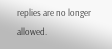replies are no longer allowed.